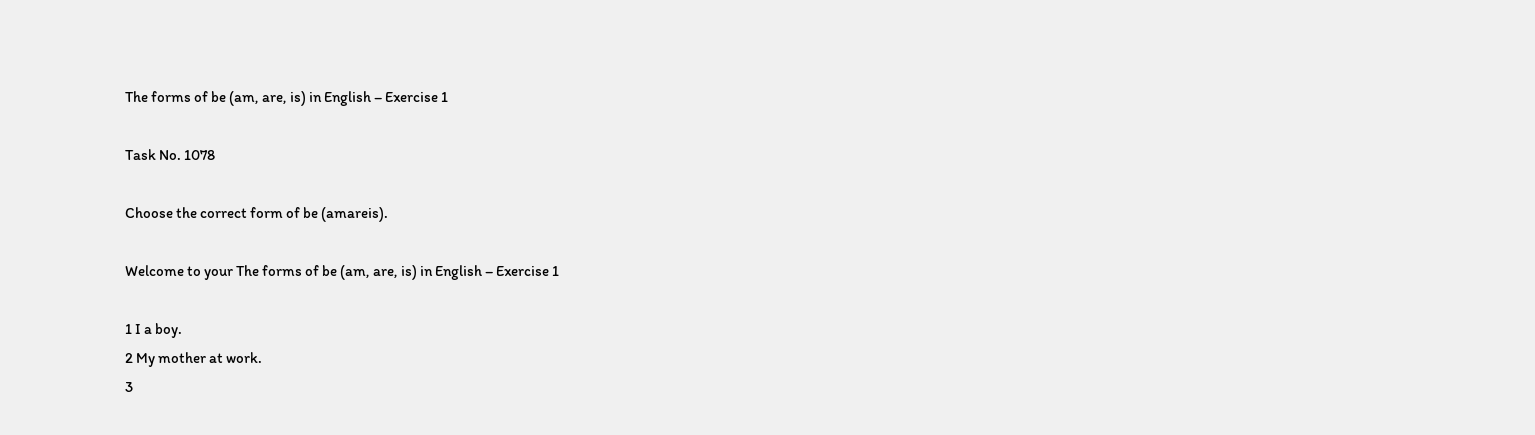The forms of be (am, are, is) in English – Exercise 1

Task No. 1078

Choose the correct form of be (amareis).

Welcome to your The forms of be (am, are, is) in English – Exercise 1

1 I a boy.
2 My mother at work.
3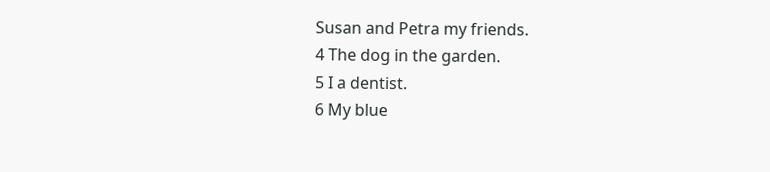Susan and Petra my friends.
4 The dog in the garden.
5 I a dentist.
6 My blue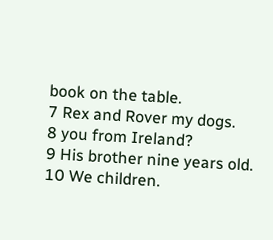book on the table.
7 Rex and Rover my dogs.
8 you from Ireland?
9 His brother nine years old.
10 We children.